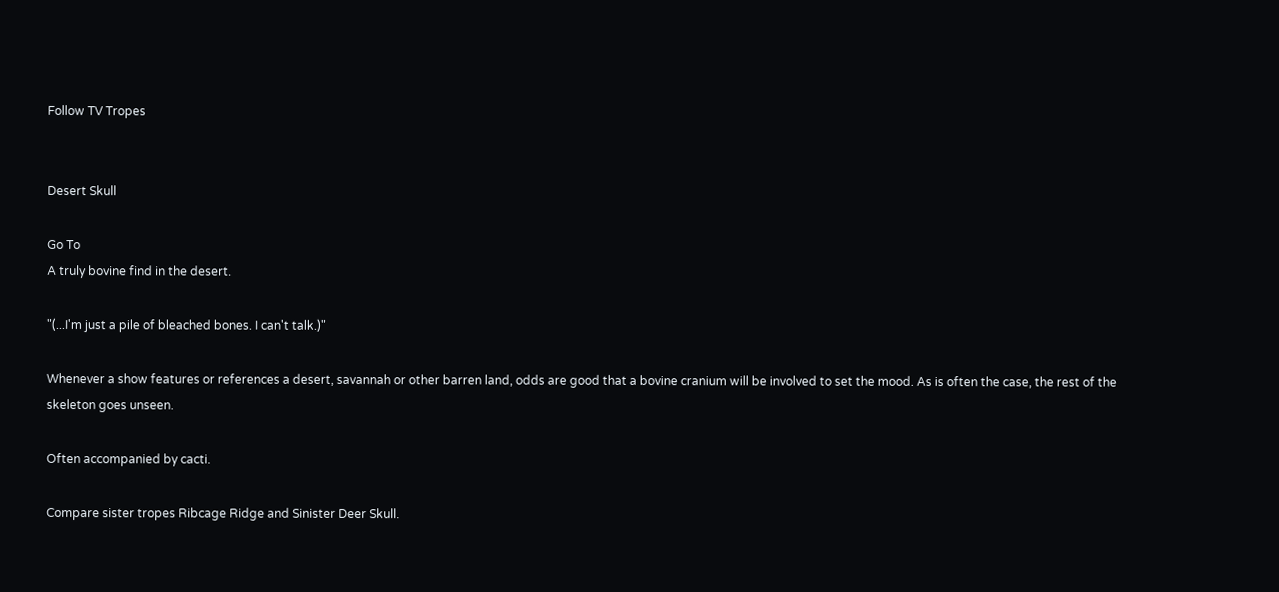Follow TV Tropes


Desert Skull

Go To
A truly bovine find in the desert.

"(...I'm just a pile of bleached bones. I can't talk.)"

Whenever a show features or references a desert, savannah or other barren land, odds are good that a bovine cranium will be involved to set the mood. As is often the case, the rest of the skeleton goes unseen.

Often accompanied by cacti.

Compare sister tropes Ribcage Ridge and Sinister Deer Skull.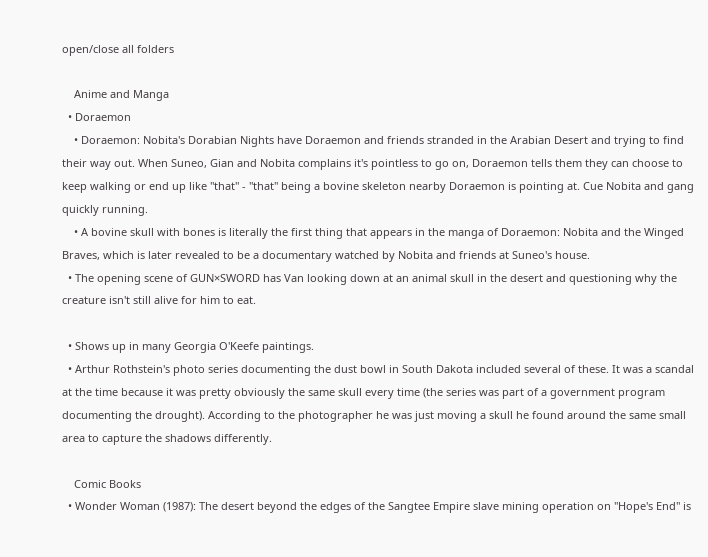open/close all folders

    Anime and Manga
  • Doraemon
    • Doraemon: Nobita's Dorabian Nights have Doraemon and friends stranded in the Arabian Desert and trying to find their way out. When Suneo, Gian and Nobita complains it's pointless to go on, Doraemon tells them they can choose to keep walking or end up like "that" - "that" being a bovine skeleton nearby Doraemon is pointing at. Cue Nobita and gang quickly running.
    • A bovine skull with bones is literally the first thing that appears in the manga of Doraemon: Nobita and the Winged Braves, which is later revealed to be a documentary watched by Nobita and friends at Suneo's house.
  • The opening scene of GUN×SWORD has Van looking down at an animal skull in the desert and questioning why the creature isn't still alive for him to eat.

  • Shows up in many Georgia O'Keefe paintings.
  • Arthur Rothstein's photo series documenting the dust bowl in South Dakota included several of these. It was a scandal at the time because it was pretty obviously the same skull every time (the series was part of a government program documenting the drought). According to the photographer he was just moving a skull he found around the same small area to capture the shadows differently.

    Comic Books
  • Wonder Woman (1987): The desert beyond the edges of the Sangtee Empire slave mining operation on "Hope's End" is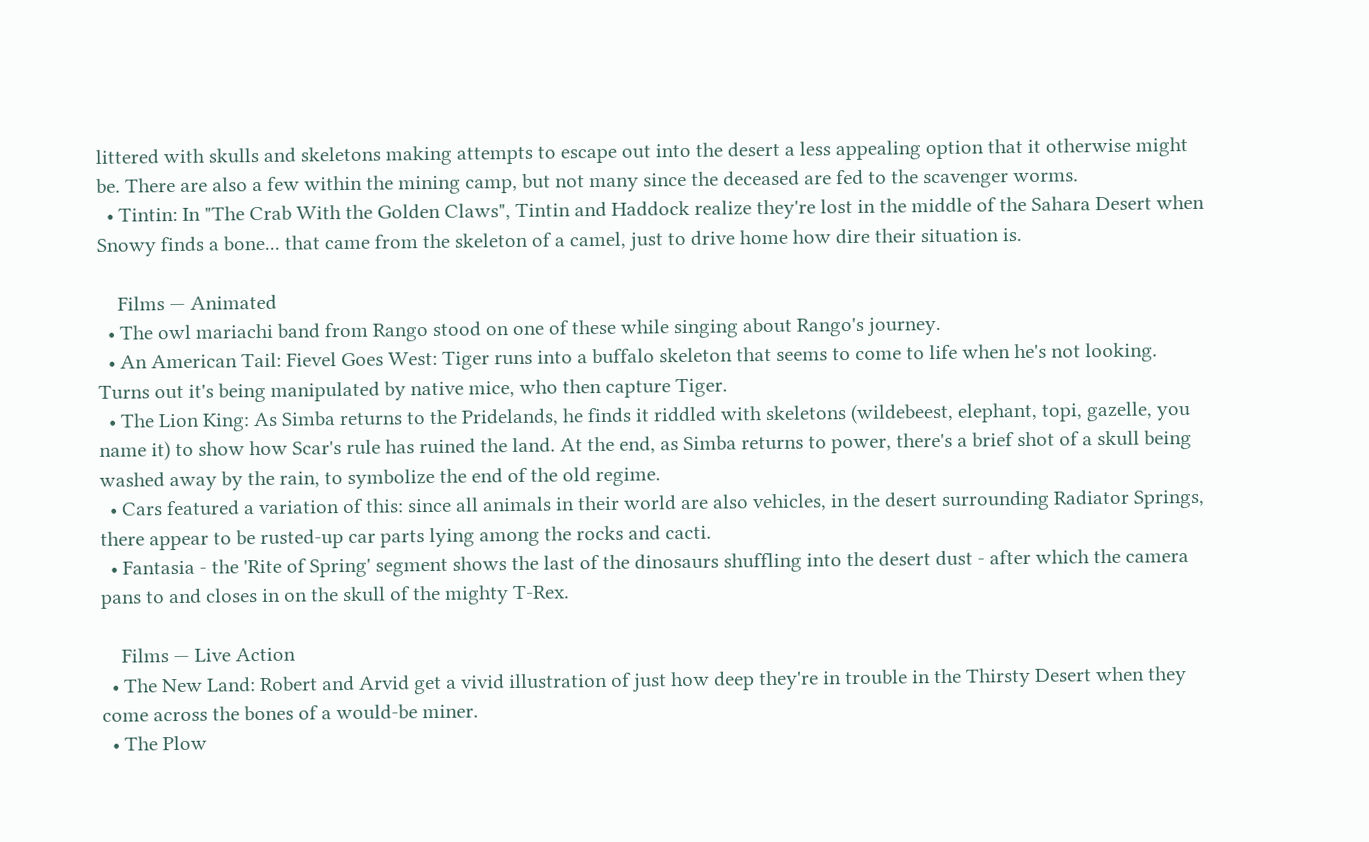littered with skulls and skeletons making attempts to escape out into the desert a less appealing option that it otherwise might be. There are also a few within the mining camp, but not many since the deceased are fed to the scavenger worms.
  • Tintin: In "The Crab With the Golden Claws", Tintin and Haddock realize they're lost in the middle of the Sahara Desert when Snowy finds a bone... that came from the skeleton of a camel, just to drive home how dire their situation is.

    Films — Animated
  • The owl mariachi band from Rango stood on one of these while singing about Rango's journey.
  • An American Tail: Fievel Goes West: Tiger runs into a buffalo skeleton that seems to come to life when he's not looking. Turns out it's being manipulated by native mice, who then capture Tiger.
  • The Lion King: As Simba returns to the Pridelands, he finds it riddled with skeletons (wildebeest, elephant, topi, gazelle, you name it) to show how Scar's rule has ruined the land. At the end, as Simba returns to power, there's a brief shot of a skull being washed away by the rain, to symbolize the end of the old regime.
  • Cars featured a variation of this: since all animals in their world are also vehicles, in the desert surrounding Radiator Springs, there appear to be rusted-up car parts lying among the rocks and cacti.
  • Fantasia - the 'Rite of Spring' segment shows the last of the dinosaurs shuffling into the desert dust - after which the camera pans to and closes in on the skull of the mighty T-Rex.

    Films — Live Action
  • The New Land: Robert and Arvid get a vivid illustration of just how deep they're in trouble in the Thirsty Desert when they come across the bones of a would-be miner.
  • The Plow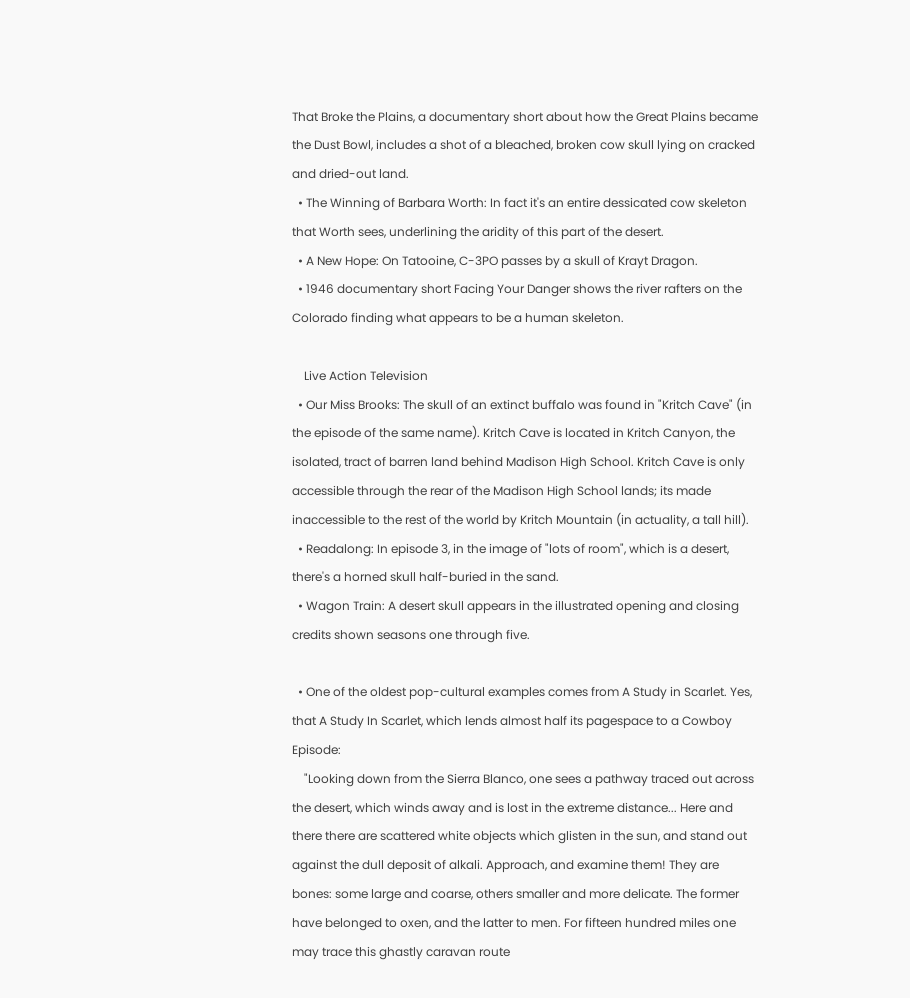That Broke the Plains, a documentary short about how the Great Plains became the Dust Bowl, includes a shot of a bleached, broken cow skull lying on cracked and dried-out land.
  • The Winning of Barbara Worth: In fact it's an entire dessicated cow skeleton that Worth sees, underlining the aridity of this part of the desert.
  • A New Hope: On Tatooine, C-3PO passes by a skull of Krayt Dragon.
  • 1946 documentary short Facing Your Danger shows the river rafters on the Colorado finding what appears to be a human skeleton.

    Live Action Television
  • Our Miss Brooks: The skull of an extinct buffalo was found in "Kritch Cave" (in the episode of the same name). Kritch Cave is located in Kritch Canyon, the isolated, tract of barren land behind Madison High School. Kritch Cave is only accessible through the rear of the Madison High School lands; its made inaccessible to the rest of the world by Kritch Mountain (in actuality, a tall hill).
  • Readalong: In episode 3, in the image of "lots of room", which is a desert, there's a horned skull half-buried in the sand.
  • Wagon Train: A desert skull appears in the illustrated opening and closing credits shown seasons one through five.

  • One of the oldest pop-cultural examples comes from A Study in Scarlet. Yes, that A Study In Scarlet, which lends almost half its pagespace to a Cowboy Episode:
    "Looking down from the Sierra Blanco, one sees a pathway traced out across the desert, which winds away and is lost in the extreme distance... Here and there there are scattered white objects which glisten in the sun, and stand out against the dull deposit of alkali. Approach, and examine them! They are bones: some large and coarse, others smaller and more delicate. The former have belonged to oxen, and the latter to men. For fifteen hundred miles one may trace this ghastly caravan route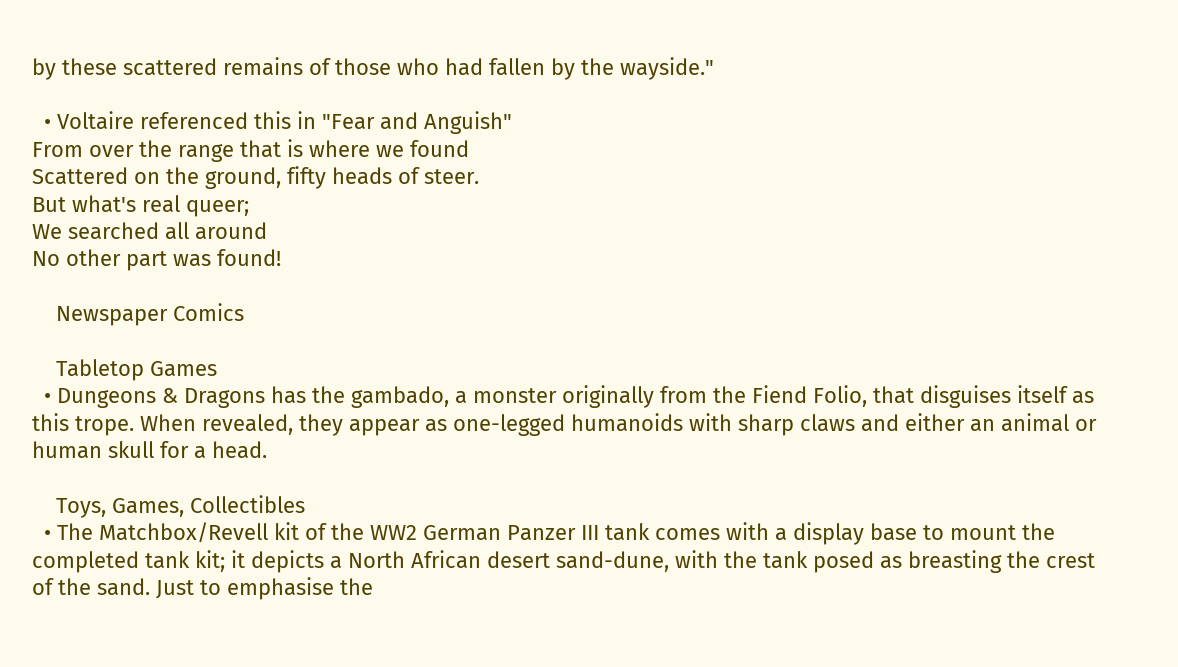by these scattered remains of those who had fallen by the wayside."

  • Voltaire referenced this in "Fear and Anguish"
From over the range that is where we found
Scattered on the ground, fifty heads of steer.
But what's real queer;
We searched all around
No other part was found!

    Newspaper Comics

    Tabletop Games
  • Dungeons & Dragons has the gambado, a monster originally from the Fiend Folio, that disguises itself as this trope. When revealed, they appear as one-legged humanoids with sharp claws and either an animal or human skull for a head.

    Toys, Games, Collectibles
  • The Matchbox/Revell kit of the WW2 German Panzer III tank comes with a display base to mount the completed tank kit; it depicts a North African desert sand-dune, with the tank posed as breasting the crest of the sand. Just to emphasise the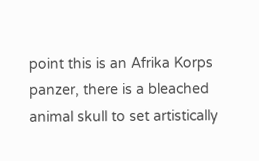point this is an Afrika Korps panzer, there is a bleached animal skull to set artistically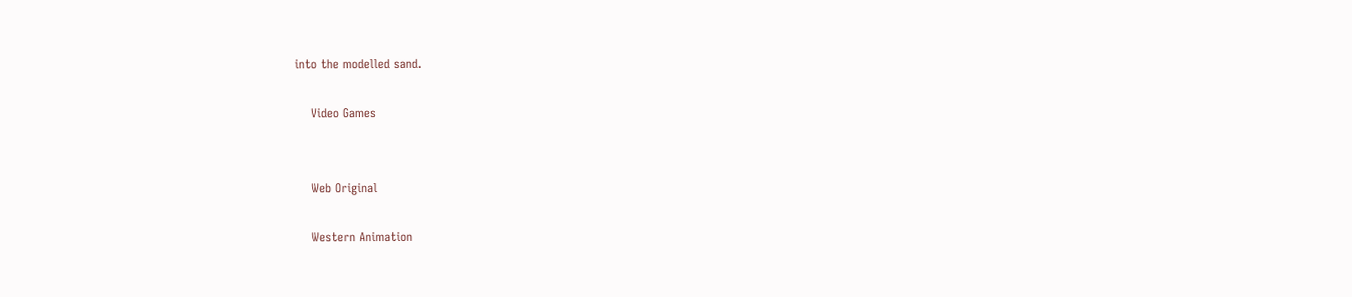into the modelled sand.

    Video Games


    Web Original

    Western Animation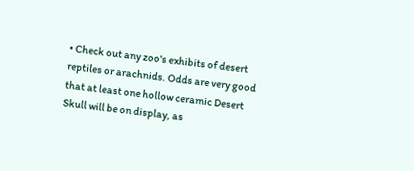• Check out any zoo's exhibits of desert reptiles or arachnids. Odds are very good that at least one hollow ceramic Desert Skull will be on display, as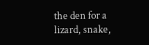the den for a lizard, snake,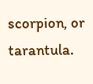scorpion, or tarantula.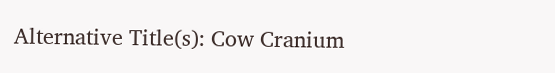Alternative Title(s): Cow Cranium